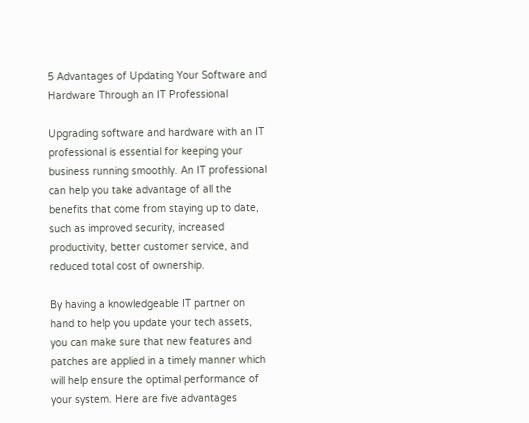5 Advantages of Updating Your Software and Hardware Through an IT Professional

Upgrading software and hardware with an IT professional is essential for keeping your business running smoothly. An IT professional can help you take advantage of all the benefits that come from staying up to date, such as improved security, increased productivity, better customer service, and reduced total cost of ownership.

By having a knowledgeable IT partner on hand to help you update your tech assets, you can make sure that new features and patches are applied in a timely manner which will help ensure the optimal performance of your system. Here are five advantages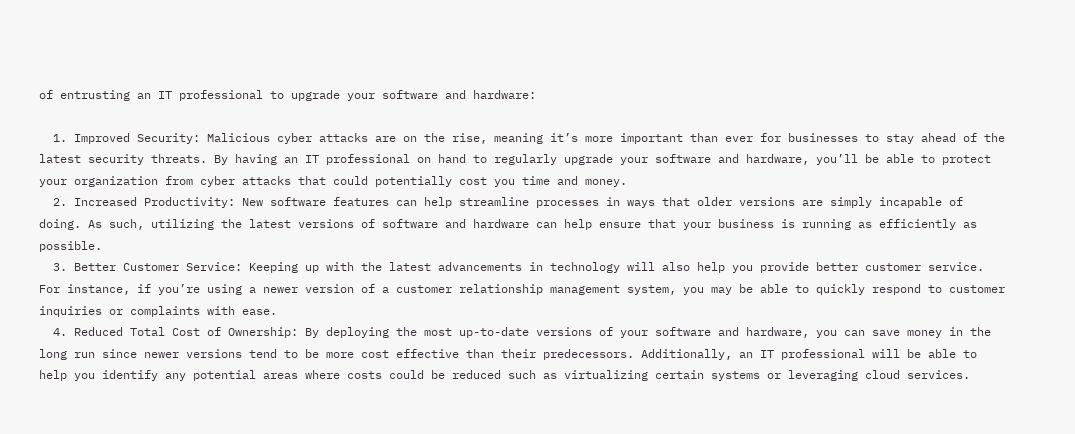of entrusting an IT professional to upgrade your software and hardware:

  1. Improved Security: Malicious cyber attacks are on the rise, meaning it’s more important than ever for businesses to stay ahead of the latest security threats. By having an IT professional on hand to regularly upgrade your software and hardware, you’ll be able to protect your organization from cyber attacks that could potentially cost you time and money.
  2. Increased Productivity: New software features can help streamline processes in ways that older versions are simply incapable of doing. As such, utilizing the latest versions of software and hardware can help ensure that your business is running as efficiently as possible.
  3. Better Customer Service: Keeping up with the latest advancements in technology will also help you provide better customer service. For instance, if you’re using a newer version of a customer relationship management system, you may be able to quickly respond to customer inquiries or complaints with ease.
  4. Reduced Total Cost of Ownership: By deploying the most up-to-date versions of your software and hardware, you can save money in the long run since newer versions tend to be more cost effective than their predecessors. Additionally, an IT professional will be able to help you identify any potential areas where costs could be reduced such as virtualizing certain systems or leveraging cloud services.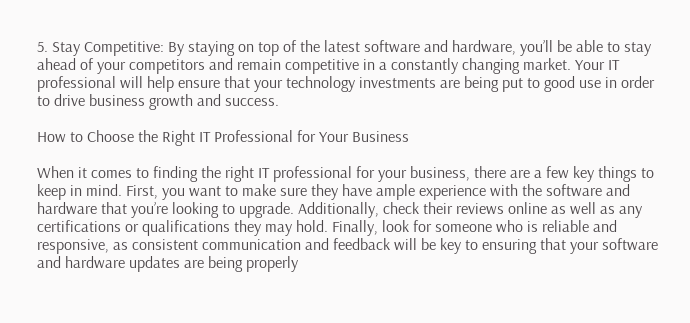5. Stay Competitive: By staying on top of the latest software and hardware, you’ll be able to stay ahead of your competitors and remain competitive in a constantly changing market. Your IT professional will help ensure that your technology investments are being put to good use in order to drive business growth and success.

How to Choose the Right IT Professional for Your Business

When it comes to finding the right IT professional for your business, there are a few key things to keep in mind. First, you want to make sure they have ample experience with the software and hardware that you’re looking to upgrade. Additionally, check their reviews online as well as any certifications or qualifications they may hold. Finally, look for someone who is reliable and responsive, as consistent communication and feedback will be key to ensuring that your software and hardware updates are being properly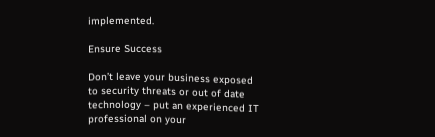implemented.

Ensure Success

Don’t leave your business exposed to security threats or out of date technology – put an experienced IT professional on your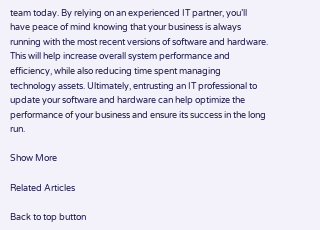team today. By relying on an experienced IT partner, you’ll have peace of mind knowing that your business is always running with the most recent versions of software and hardware. This will help increase overall system performance and efficiency, while also reducing time spent managing technology assets. Ultimately, entrusting an IT professional to update your software and hardware can help optimize the performance of your business and ensure its success in the long run.

Show More

Related Articles

Back to top button